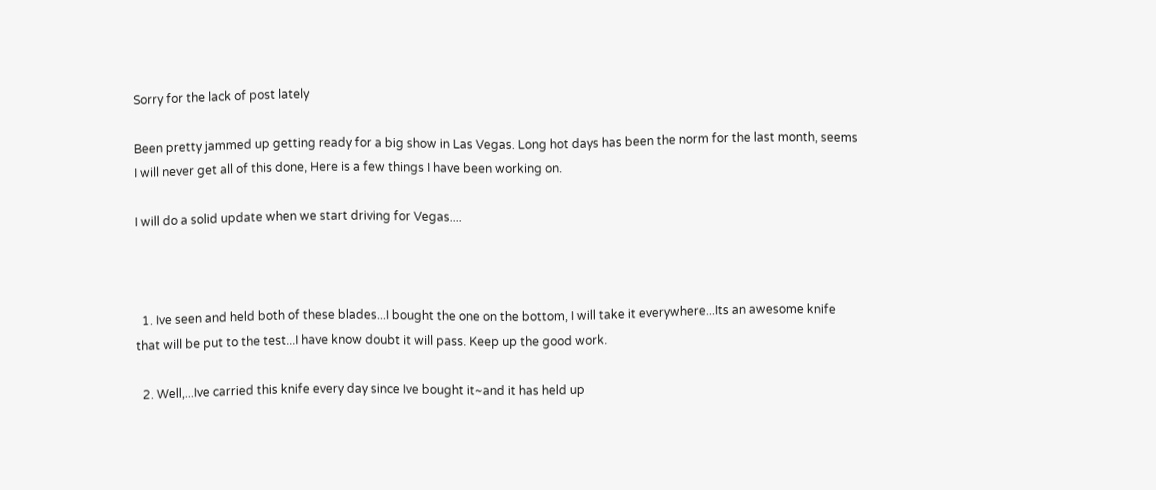Sorry for the lack of post lately

Been pretty jammed up getting ready for a big show in Las Vegas. Long hot days has been the norm for the last month, seems I will never get all of this done, Here is a few things I have been working on.

I will do a solid update when we start driving for Vegas....



  1. Ive seen and held both of these blades...I bought the one on the bottom, I will take it everywhere...Its an awesome knife that will be put to the test...I have know doubt it will pass. Keep up the good work.

  2. Well,...Ive carried this knife every day since Ive bought it~and it has held up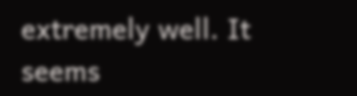extremely well. It seems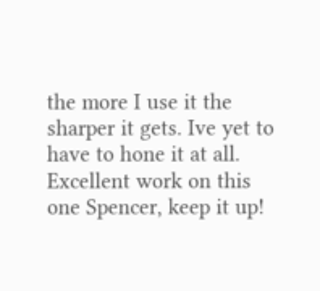the more I use it the sharper it gets. Ive yet to have to hone it at all. Excellent work on this one Spencer, keep it up!